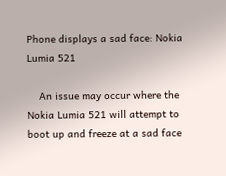Phone displays a sad face: Nokia Lumia 521

    An issue may occur where the Nokia Lumia 521 will attempt to boot up and freeze at a sad face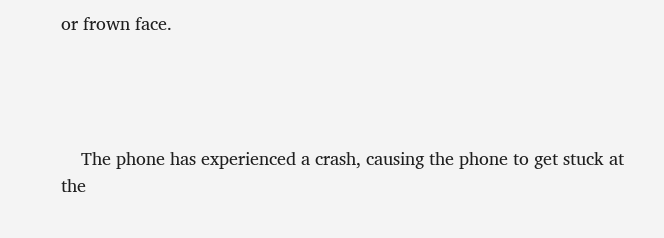or frown face.




    The phone has experienced a crash, causing the phone to get stuck at the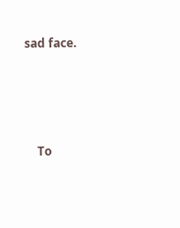sad face.




    To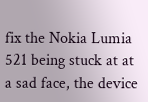fix the Nokia Lumia 521 being stuck at at a sad face, the device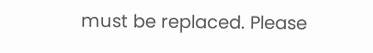must be replaced. Please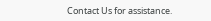Contact Us for assistance.